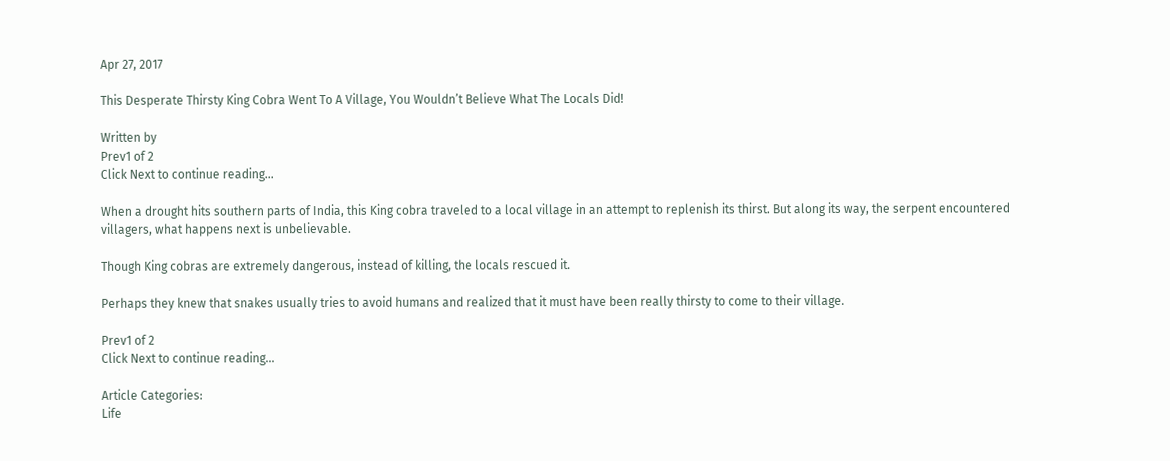Apr 27, 2017

This Desperate Thirsty King Cobra Went To A Village, You Wouldn’t Believe What The Locals Did!

Written by
Prev1 of 2
Click Next to continue reading...

When a drought hits southern parts of India, this King cobra traveled to a local village in an attempt to replenish its thirst. But along its way, the serpent encountered villagers, what happens next is unbelievable.

Though King cobras are extremely dangerous, instead of killing, the locals rescued it.

Perhaps they knew that snakes usually tries to avoid humans and realized that it must have been really thirsty to come to their village.

Prev1 of 2
Click Next to continue reading...

Article Categories:
Life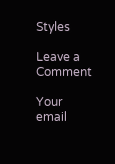Styles

Leave a Comment

Your email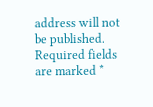address will not be published. Required fields are marked *